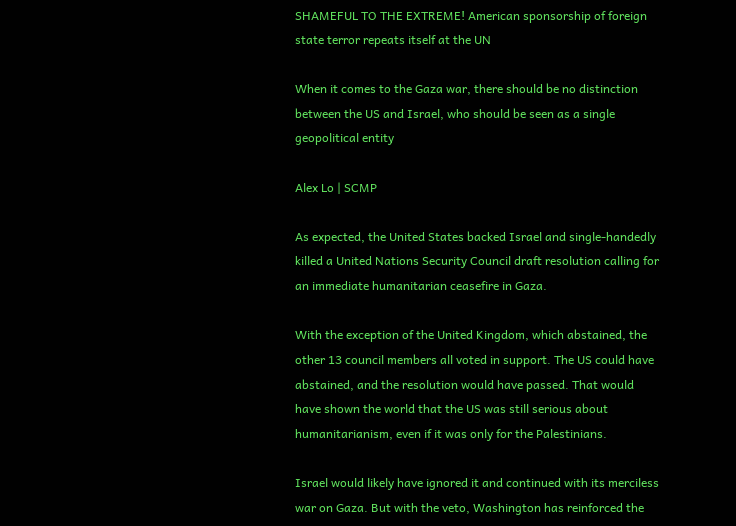SHAMEFUL TO THE EXTREME! American sponsorship of foreign state terror repeats itself at the UN

When it comes to the Gaza war, there should be no distinction between the US and Israel, who should be seen as a single geopolitical entity

Alex Lo | SCMP

As expected, the United States backed Israel and single-handedly killed a United Nations Security Council draft resolution calling for an immediate humanitarian ceasefire in Gaza.

With the exception of the United Kingdom, which abstained, the other 13 council members all voted in support. The US could have abstained, and the resolution would have passed. That would have shown the world that the US was still serious about humanitarianism, even if it was only for the Palestinians.

Israel would likely have ignored it and continued with its merciless war on Gaza. But with the veto, Washington has reinforced the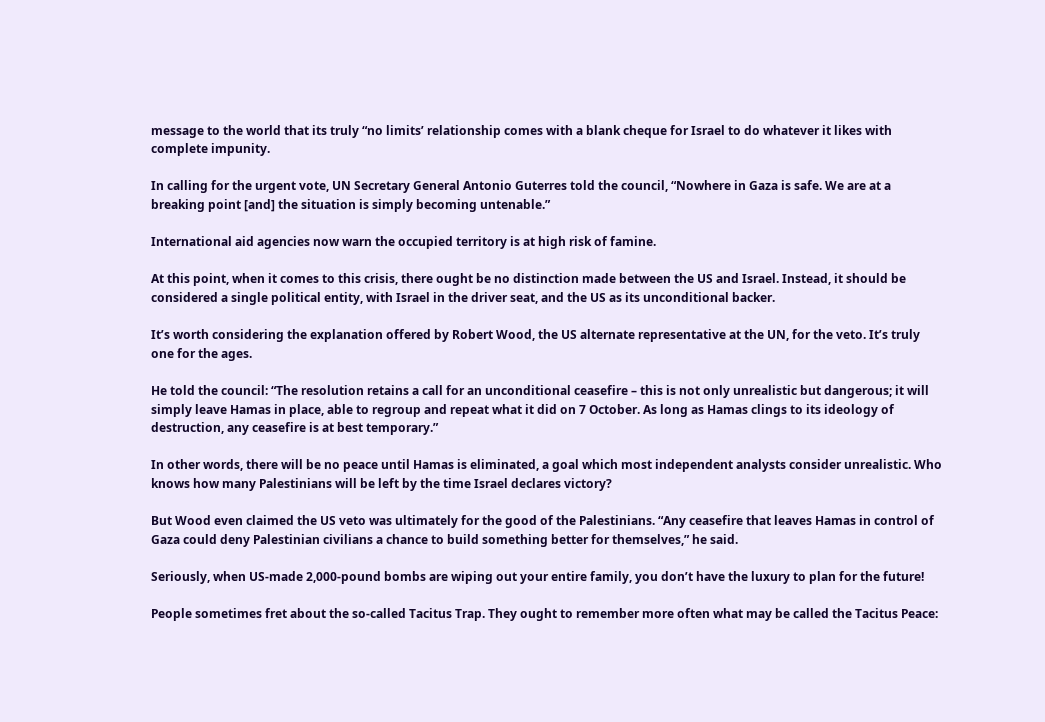message to the world that its truly “no limits’ relationship comes with a blank cheque for Israel to do whatever it likes with complete impunity.

In calling for the urgent vote, UN Secretary General Antonio Guterres told the council, “Nowhere in Gaza is safe. We are at a breaking point [and] the situation is simply becoming untenable.”

International aid agencies now warn the occupied territory is at high risk of famine.

At this point, when it comes to this crisis, there ought be no distinction made between the US and Israel. Instead, it should be considered a single political entity, with Israel in the driver seat, and the US as its unconditional backer.

It’s worth considering the explanation offered by Robert Wood, the US alternate representative at the UN, for the veto. It’s truly one for the ages.

He told the council: “The resolution retains a call for an unconditional ceasefire – this is not only unrealistic but dangerous; it will simply leave Hamas in place, able to regroup and repeat what it did on 7 October. As long as Hamas clings to its ideology of destruction, any ceasefire is at best temporary.”

In other words, there will be no peace until Hamas is eliminated, a goal which most independent analysts consider unrealistic. Who knows how many Palestinians will be left by the time Israel declares victory?

But Wood even claimed the US veto was ultimately for the good of the Palestinians. “Any ceasefire that leaves Hamas in control of Gaza could deny Palestinian civilians a chance to build something better for themselves,” he said.

Seriously, when US-made 2,000-pound bombs are wiping out your entire family, you don’t have the luxury to plan for the future!

People sometimes fret about the so-called Tacitus Trap. They ought to remember more often what may be called the Tacitus Peace: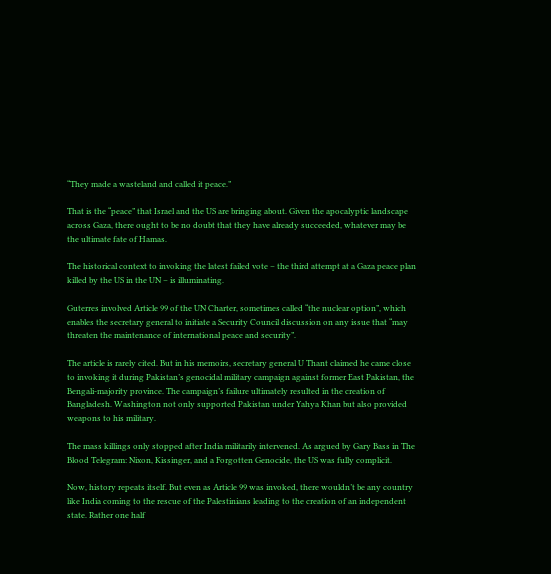“They made a wasteland and called it peace.”

That is the “peace” that Israel and the US are bringing about. Given the apocalyptic landscape across Gaza, there ought to be no doubt that they have already succeeded, whatever may be the ultimate fate of Hamas.

The historical context to invoking the latest failed vote – the third attempt at a Gaza peace plan killed by the US in the UN – is illuminating.

Guterres involved Article 99 of the UN Charter, sometimes called “the nuclear option”, which enables the secretary general to initiate a Security Council discussion on any issue that “may threaten the maintenance of international peace and security”.

The article is rarely cited. But in his memoirs, secretary general U Thant claimed he came close to invoking it during Pakistan’s genocidal military campaign against former East Pakistan, the Bengali-majority province. The campaign’s failure ultimately resulted in the creation of Bangladesh. Washington not only supported Pakistan under Yahya Khan but also provided weapons to his military.

The mass killings only stopped after India militarily intervened. As argued by Gary Bass in The Blood Telegram: Nixon, Kissinger, and a Forgotten Genocide, the US was fully complicit.

Now, history repeats itself. But even as Article 99 was invoked, there wouldn’t be any country like India coming to the rescue of the Palestinians leading to the creation of an independent state. Rather one half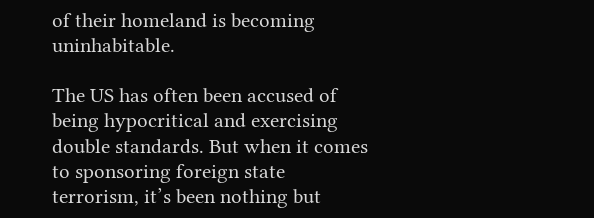of their homeland is becoming uninhabitable.

The US has often been accused of being hypocritical and exercising double standards. But when it comes to sponsoring foreign state terrorism, it’s been nothing but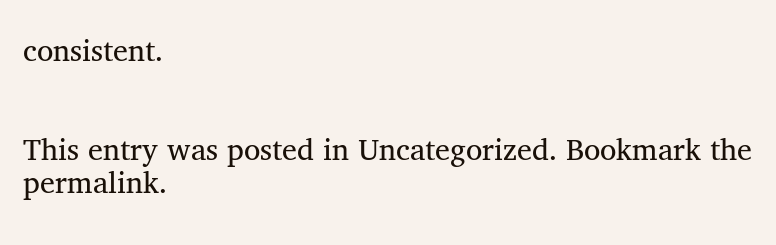consistent.


This entry was posted in Uncategorized. Bookmark the permalink.